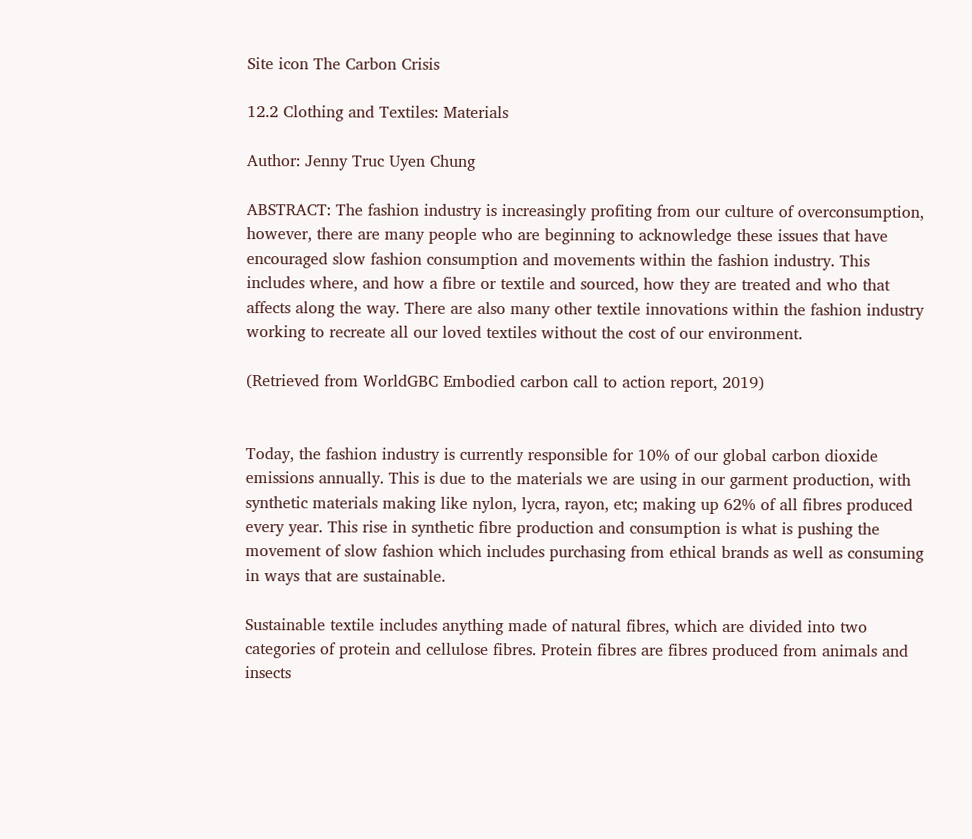Site icon The Carbon Crisis

12.2 Clothing and Textiles: Materials

Author: Jenny Truc Uyen Chung

ABSTRACT: The fashion industry is increasingly profiting from our culture of overconsumption, however, there are many people who are beginning to acknowledge these issues that have encouraged slow fashion consumption and movements within the fashion industry. This includes where, and how a fibre or textile and sourced, how they are treated and who that affects along the way. There are also many other textile innovations within the fashion industry working to recreate all our loved textiles without the cost of our environment.

(Retrieved from WorldGBC Embodied carbon call to action report, 2019)


Today, the fashion industry is currently responsible for 10% of our global carbon dioxide emissions annually. This is due to the materials we are using in our garment production, with synthetic materials making like nylon, lycra, rayon, etc; making up 62% of all fibres produced every year. This rise in synthetic fibre production and consumption is what is pushing the movement of slow fashion which includes purchasing from ethical brands as well as consuming in ways that are sustainable.

Sustainable textile includes anything made of natural fibres, which are divided into two categories of protein and cellulose fibres. Protein fibres are fibres produced from animals and insects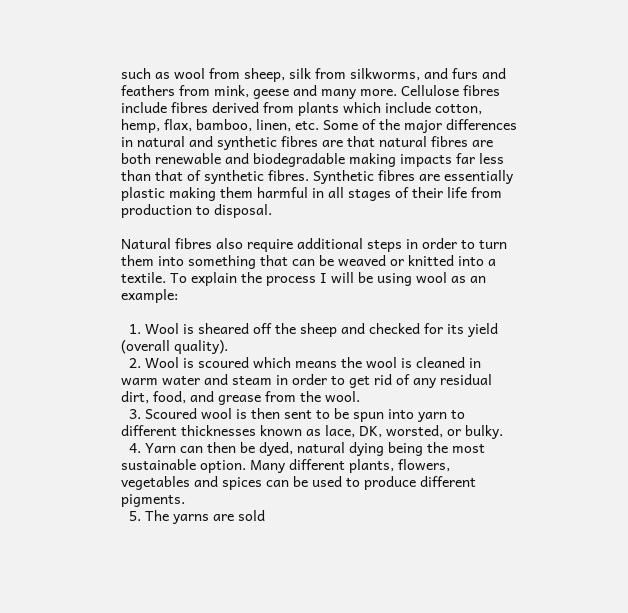such as wool from sheep, silk from silkworms, and furs and feathers from mink, geese and many more. Cellulose fibres include fibres derived from plants which include cotton, hemp, flax, bamboo, linen, etc. Some of the major differences in natural and synthetic fibres are that natural fibres are both renewable and biodegradable making impacts far less than that of synthetic fibres. Synthetic fibres are essentially plastic making them harmful in all stages of their life from production to disposal.

Natural fibres also require additional steps in order to turn them into something that can be weaved or knitted into a textile. To explain the process I will be using wool as an example:

  1. Wool is sheared off the sheep and checked for its yield (overall quality).
  2. Wool is scoured which means the wool is cleaned in warm water and steam in order to get rid of any residual dirt, food, and grease from the wool.
  3. Scoured wool is then sent to be spun into yarn to different thicknesses known as lace, DK, worsted, or bulky.
  4. Yarn can then be dyed, natural dying being the most sustainable option. Many different plants, flowers, vegetables and spices can be used to produce different pigments.
  5. The yarns are sold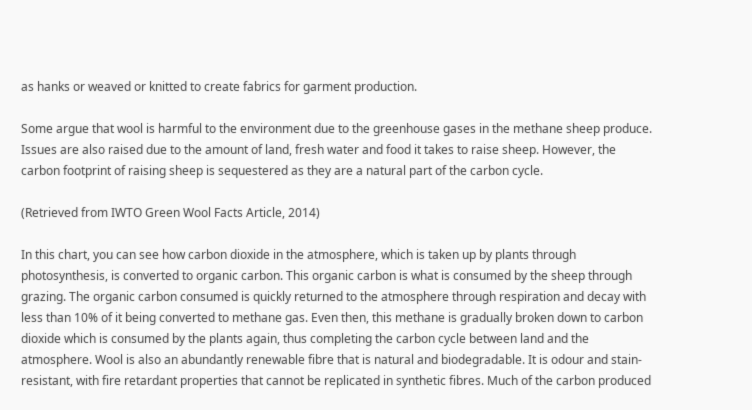as hanks or weaved or knitted to create fabrics for garment production.

Some argue that wool is harmful to the environment due to the greenhouse gases in the methane sheep produce. Issues are also raised due to the amount of land, fresh water and food it takes to raise sheep. However, the carbon footprint of raising sheep is sequestered as they are a natural part of the carbon cycle.

(Retrieved from IWTO Green Wool Facts Article, 2014)

In this chart, you can see how carbon dioxide in the atmosphere, which is taken up by plants through photosynthesis, is converted to organic carbon. This organic carbon is what is consumed by the sheep through grazing. The organic carbon consumed is quickly returned to the atmosphere through respiration and decay with less than 10% of it being converted to methane gas. Even then, this methane is gradually broken down to carbon dioxide which is consumed by the plants again, thus completing the carbon cycle between land and the atmosphere. Wool is also an abundantly renewable fibre that is natural and biodegradable. It is odour and stain-resistant, with fire retardant properties that cannot be replicated in synthetic fibres. Much of the carbon produced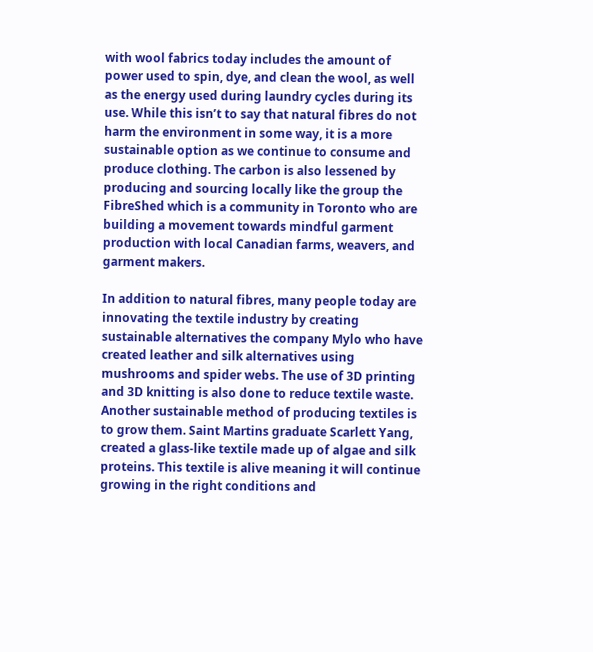with wool fabrics today includes the amount of power used to spin, dye, and clean the wool, as well as the energy used during laundry cycles during its use. While this isn’t to say that natural fibres do not harm the environment in some way, it is a more sustainable option as we continue to consume and produce clothing. The carbon is also lessened by producing and sourcing locally like the group the FibreShed which is a community in Toronto who are building a movement towards mindful garment production with local Canadian farms, weavers, and garment makers.

In addition to natural fibres, many people today are innovating the textile industry by creating sustainable alternatives the company Mylo who have created leather and silk alternatives using mushrooms and spider webs. The use of 3D printing and 3D knitting is also done to reduce textile waste. Another sustainable method of producing textiles is to grow them. Saint Martins graduate Scarlett Yang, created a glass-like textile made up of algae and silk proteins. This textile is alive meaning it will continue growing in the right conditions and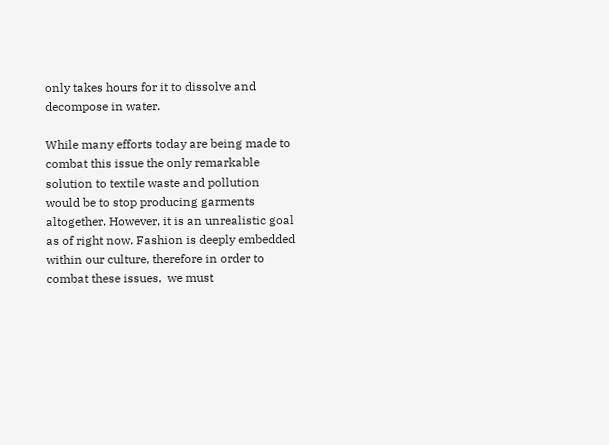only takes hours for it to dissolve and decompose in water.

While many efforts today are being made to combat this issue the only remarkable solution to textile waste and pollution would be to stop producing garments altogether. However, it is an unrealistic goal as of right now. Fashion is deeply embedded within our culture, therefore in order to combat these issues,  we must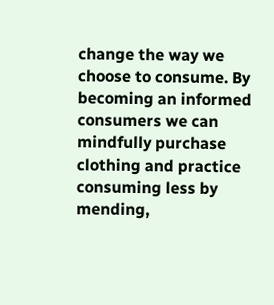change the way we choose to consume. By becoming an informed consumers we can mindfully purchase clothing and practice consuming less by mending,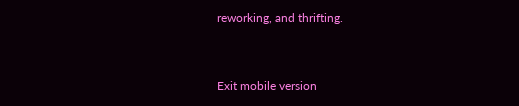reworking, and thrifting.


Exit mobile version